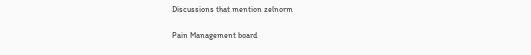Discussions that mention zelnorm

Pain Management board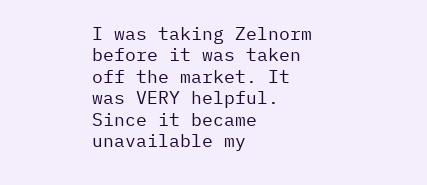I was taking Zelnorm before it was taken off the market. It was VERY helpful. Since it became unavailable my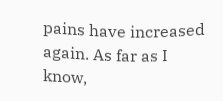pains have increased again. As far as I know,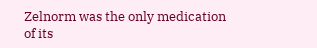Zelnorm was the only medication of its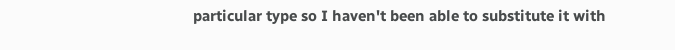particular type so I haven't been able to substitute it with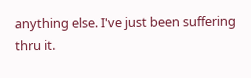anything else. I've just been suffering thru it.